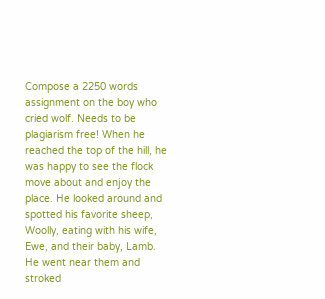Compose a 2250 words assignment on the boy who cried wolf. Needs to be plagiarism free! When he reached the top of the hill, he was happy to see the flock move about and enjoy the place. He looked around and spotted his favorite sheep, Woolly, eating with his wife, Ewe, and their baby, Lamb. He went near them and stroked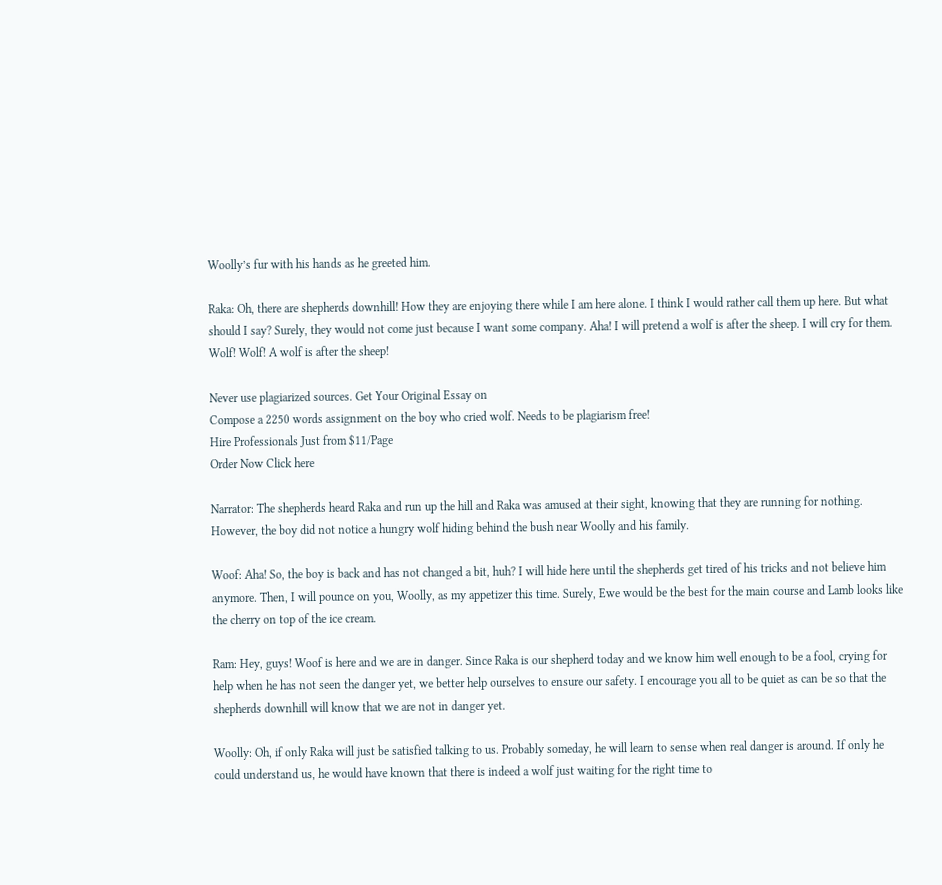Woolly’s fur with his hands as he greeted him.

Raka: Oh, there are shepherds downhill! How they are enjoying there while I am here alone. I think I would rather call them up here. But what should I say? Surely, they would not come just because I want some company. Aha! I will pretend a wolf is after the sheep. I will cry for them. Wolf! Wolf! A wolf is after the sheep!

Never use plagiarized sources. Get Your Original Essay on
Compose a 2250 words assignment on the boy who cried wolf. Needs to be plagiarism free!
Hire Professionals Just from $11/Page
Order Now Click here

Narrator: The shepherds heard Raka and run up the hill and Raka was amused at their sight, knowing that they are running for nothing. However, the boy did not notice a hungry wolf hiding behind the bush near Woolly and his family.

Woof: Aha! So, the boy is back and has not changed a bit, huh? I will hide here until the shepherds get tired of his tricks and not believe him anymore. Then, I will pounce on you, Woolly, as my appetizer this time. Surely, Ewe would be the best for the main course and Lamb looks like the cherry on top of the ice cream.

Ram: Hey, guys! Woof is here and we are in danger. Since Raka is our shepherd today and we know him well enough to be a fool, crying for help when he has not seen the danger yet, we better help ourselves to ensure our safety. I encourage you all to be quiet as can be so that the shepherds downhill will know that we are not in danger yet.

Woolly: Oh, if only Raka will just be satisfied talking to us. Probably someday, he will learn to sense when real danger is around. If only he could understand us, he would have known that there is indeed a wolf just waiting for the right time to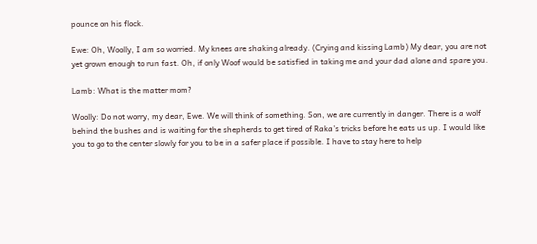pounce on his flock.

Ewe: Oh, Woolly, I am so worried. My knees are shaking already. (Crying and kissing Lamb) My dear, you are not yet grown enough to run fast. Oh, if only Woof would be satisfied in taking me and your dad alone and spare you.

Lamb: What is the matter mom?

Woolly: Do not worry, my dear, Ewe. We will think of something. Son, we are currently in danger. There is a wolf behind the bushes and is waiting for the shepherds to get tired of Raka’s tricks before he eats us up. I would like you to go to the center slowly for you to be in a safer place if possible. I have to stay here to help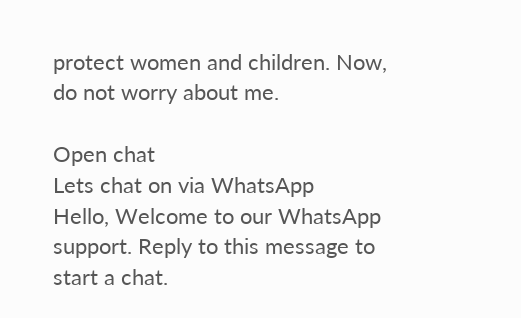protect women and children. Now, do not worry about me.

Open chat
Lets chat on via WhatsApp
Hello, Welcome to our WhatsApp support. Reply to this message to start a chat.